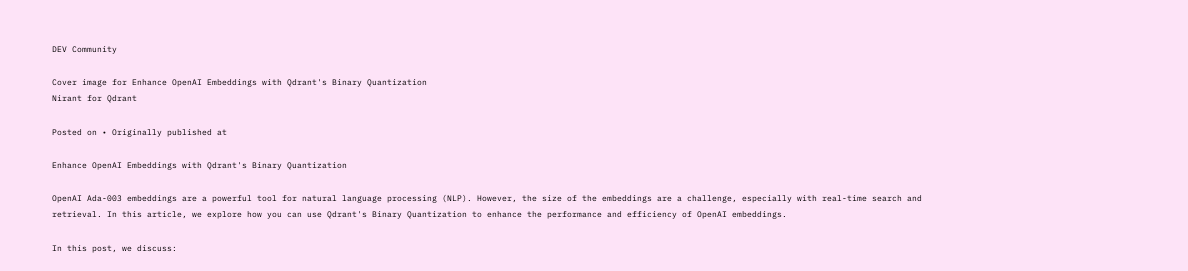DEV Community

Cover image for Enhance OpenAI Embeddings with Qdrant's Binary Quantization
Nirant for Qdrant

Posted on • Originally published at

Enhance OpenAI Embeddings with Qdrant's Binary Quantization

OpenAI Ada-003 embeddings are a powerful tool for natural language processing (NLP). However, the size of the embeddings are a challenge, especially with real-time search and retrieval. In this article, we explore how you can use Qdrant's Binary Quantization to enhance the performance and efficiency of OpenAI embeddings.

In this post, we discuss: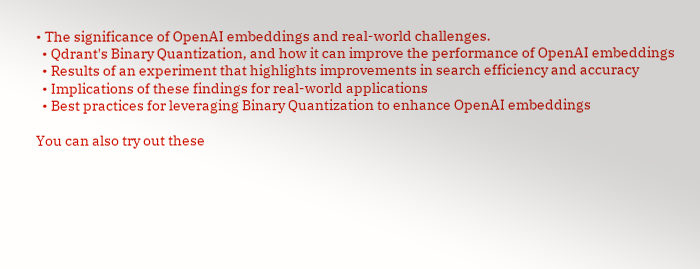• The significance of OpenAI embeddings and real-world challenges.
  • Qdrant's Binary Quantization, and how it can improve the performance of OpenAI embeddings
  • Results of an experiment that highlights improvements in search efficiency and accuracy
  • Implications of these findings for real-world applications
  • Best practices for leveraging Binary Quantization to enhance OpenAI embeddings

You can also try out these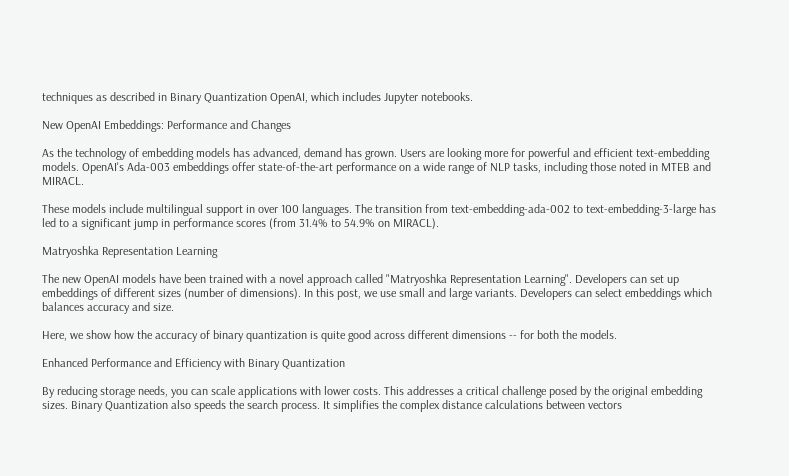techniques as described in Binary Quantization OpenAI, which includes Jupyter notebooks.

New OpenAI Embeddings: Performance and Changes

As the technology of embedding models has advanced, demand has grown. Users are looking more for powerful and efficient text-embedding models. OpenAI's Ada-003 embeddings offer state-of-the-art performance on a wide range of NLP tasks, including those noted in MTEB and MIRACL.

These models include multilingual support in over 100 languages. The transition from text-embedding-ada-002 to text-embedding-3-large has led to a significant jump in performance scores (from 31.4% to 54.9% on MIRACL).

Matryoshka Representation Learning

The new OpenAI models have been trained with a novel approach called "Matryoshka Representation Learning". Developers can set up embeddings of different sizes (number of dimensions). In this post, we use small and large variants. Developers can select embeddings which balances accuracy and size.

Here, we show how the accuracy of binary quantization is quite good across different dimensions -- for both the models.

Enhanced Performance and Efficiency with Binary Quantization

By reducing storage needs, you can scale applications with lower costs. This addresses a critical challenge posed by the original embedding sizes. Binary Quantization also speeds the search process. It simplifies the complex distance calculations between vectors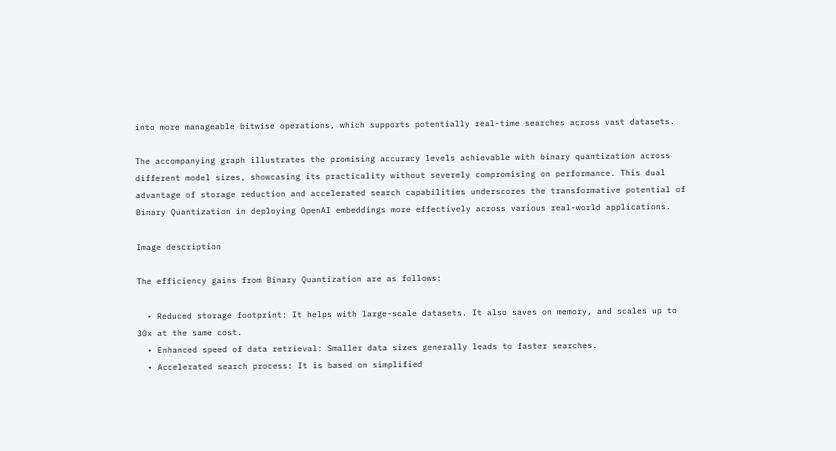into more manageable bitwise operations, which supports potentially real-time searches across vast datasets.

The accompanying graph illustrates the promising accuracy levels achievable with binary quantization across different model sizes, showcasing its practicality without severely compromising on performance. This dual advantage of storage reduction and accelerated search capabilities underscores the transformative potential of Binary Quantization in deploying OpenAI embeddings more effectively across various real-world applications.

Image description

The efficiency gains from Binary Quantization are as follows:

  • Reduced storage footprint: It helps with large-scale datasets. It also saves on memory, and scales up to 30x at the same cost.
  • Enhanced speed of data retrieval: Smaller data sizes generally leads to faster searches.
  • Accelerated search process: It is based on simplified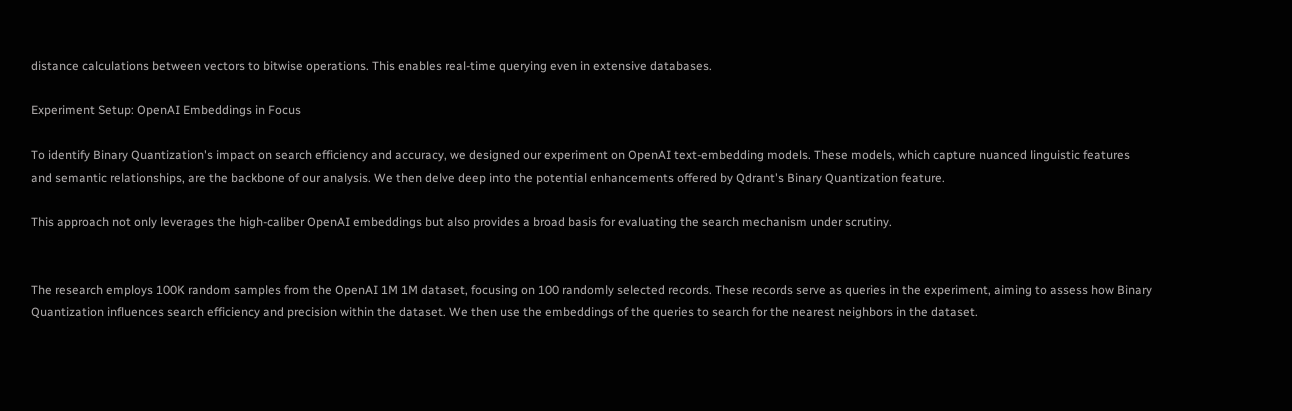distance calculations between vectors to bitwise operations. This enables real-time querying even in extensive databases.

Experiment Setup: OpenAI Embeddings in Focus

To identify Binary Quantization's impact on search efficiency and accuracy, we designed our experiment on OpenAI text-embedding models. These models, which capture nuanced linguistic features and semantic relationships, are the backbone of our analysis. We then delve deep into the potential enhancements offered by Qdrant's Binary Quantization feature.

This approach not only leverages the high-caliber OpenAI embeddings but also provides a broad basis for evaluating the search mechanism under scrutiny.


The research employs 100K random samples from the OpenAI 1M 1M dataset, focusing on 100 randomly selected records. These records serve as queries in the experiment, aiming to assess how Binary Quantization influences search efficiency and precision within the dataset. We then use the embeddings of the queries to search for the nearest neighbors in the dataset.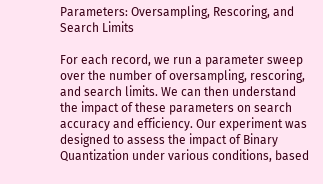Parameters: Oversampling, Rescoring, and Search Limits

For each record, we run a parameter sweep over the number of oversampling, rescoring, and search limits. We can then understand the impact of these parameters on search accuracy and efficiency. Our experiment was designed to assess the impact of Binary Quantization under various conditions, based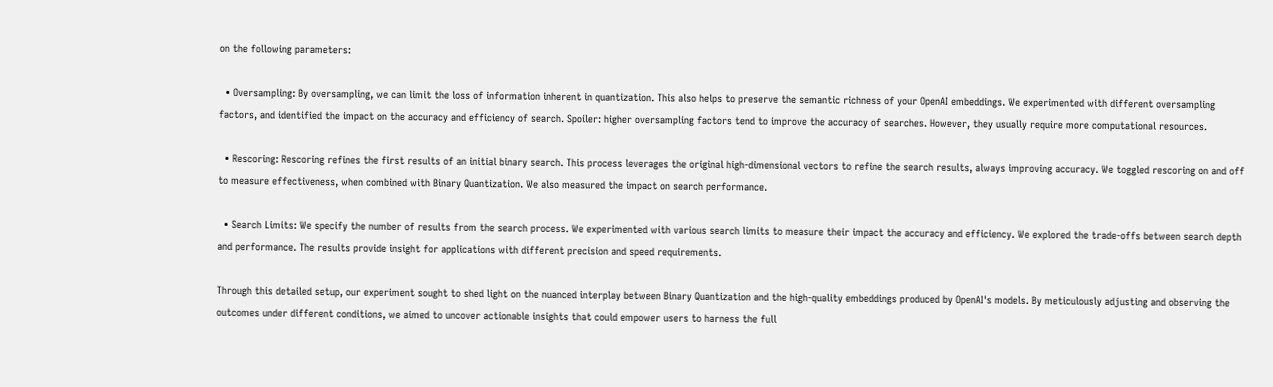on the following parameters:

  • Oversampling: By oversampling, we can limit the loss of information inherent in quantization. This also helps to preserve the semantic richness of your OpenAI embeddings. We experimented with different oversampling factors, and identified the impact on the accuracy and efficiency of search. Spoiler: higher oversampling factors tend to improve the accuracy of searches. However, they usually require more computational resources.

  • Rescoring: Rescoring refines the first results of an initial binary search. This process leverages the original high-dimensional vectors to refine the search results, always improving accuracy. We toggled rescoring on and off to measure effectiveness, when combined with Binary Quantization. We also measured the impact on search performance.

  • Search Limits: We specify the number of results from the search process. We experimented with various search limits to measure their impact the accuracy and efficiency. We explored the trade-offs between search depth and performance. The results provide insight for applications with different precision and speed requirements.

Through this detailed setup, our experiment sought to shed light on the nuanced interplay between Binary Quantization and the high-quality embeddings produced by OpenAI's models. By meticulously adjusting and observing the outcomes under different conditions, we aimed to uncover actionable insights that could empower users to harness the full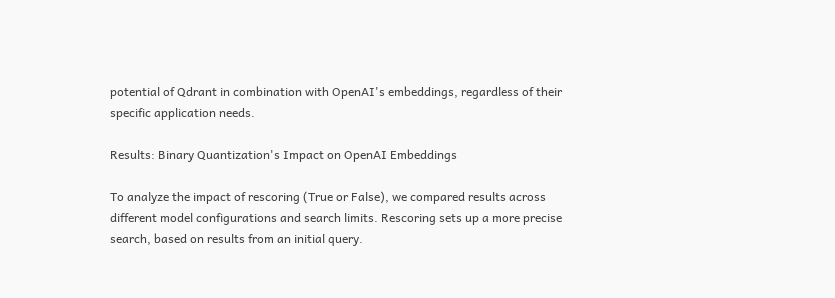potential of Qdrant in combination with OpenAI's embeddings, regardless of their specific application needs.

Results: Binary Quantization's Impact on OpenAI Embeddings

To analyze the impact of rescoring (True or False), we compared results across different model configurations and search limits. Rescoring sets up a more precise search, based on results from an initial query.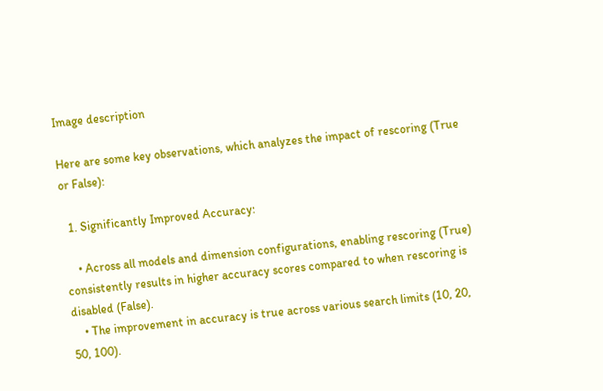Image description

Here are some key observations, which analyzes the impact of rescoring (True or False):

  1. Significantly Improved Accuracy:

    • Across all models and dimension configurations, enabling rescoring (True) consistently results in higher accuracy scores compared to when rescoring is disabled (False).
    • The improvement in accuracy is true across various search limits (10, 20, 50, 100).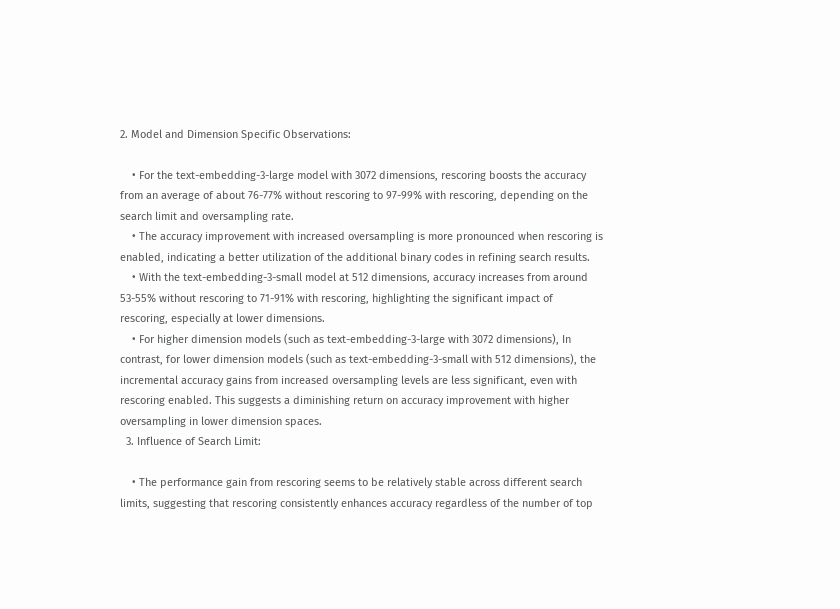2. Model and Dimension Specific Observations:

    • For the text-embedding-3-large model with 3072 dimensions, rescoring boosts the accuracy from an average of about 76-77% without rescoring to 97-99% with rescoring, depending on the search limit and oversampling rate.
    • The accuracy improvement with increased oversampling is more pronounced when rescoring is enabled, indicating a better utilization of the additional binary codes in refining search results.
    • With the text-embedding-3-small model at 512 dimensions, accuracy increases from around 53-55% without rescoring to 71-91% with rescoring, highlighting the significant impact of rescoring, especially at lower dimensions.
    • For higher dimension models (such as text-embedding-3-large with 3072 dimensions), In contrast, for lower dimension models (such as text-embedding-3-small with 512 dimensions), the incremental accuracy gains from increased oversampling levels are less significant, even with rescoring enabled. This suggests a diminishing return on accuracy improvement with higher oversampling in lower dimension spaces.
  3. Influence of Search Limit:

    • The performance gain from rescoring seems to be relatively stable across different search limits, suggesting that rescoring consistently enhances accuracy regardless of the number of top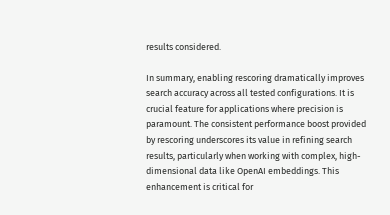results considered.

In summary, enabling rescoring dramatically improves search accuracy across all tested configurations. It is crucial feature for applications where precision is paramount. The consistent performance boost provided by rescoring underscores its value in refining search results, particularly when working with complex, high-dimensional data like OpenAI embeddings. This enhancement is critical for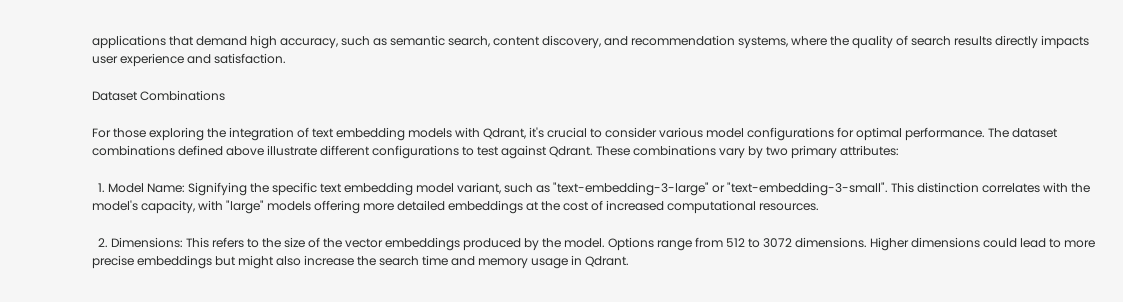applications that demand high accuracy, such as semantic search, content discovery, and recommendation systems, where the quality of search results directly impacts user experience and satisfaction.

Dataset Combinations

For those exploring the integration of text embedding models with Qdrant, it's crucial to consider various model configurations for optimal performance. The dataset combinations defined above illustrate different configurations to test against Qdrant. These combinations vary by two primary attributes:

  1. Model Name: Signifying the specific text embedding model variant, such as "text-embedding-3-large" or "text-embedding-3-small". This distinction correlates with the model's capacity, with "large" models offering more detailed embeddings at the cost of increased computational resources.

  2. Dimensions: This refers to the size of the vector embeddings produced by the model. Options range from 512 to 3072 dimensions. Higher dimensions could lead to more precise embeddings but might also increase the search time and memory usage in Qdrant.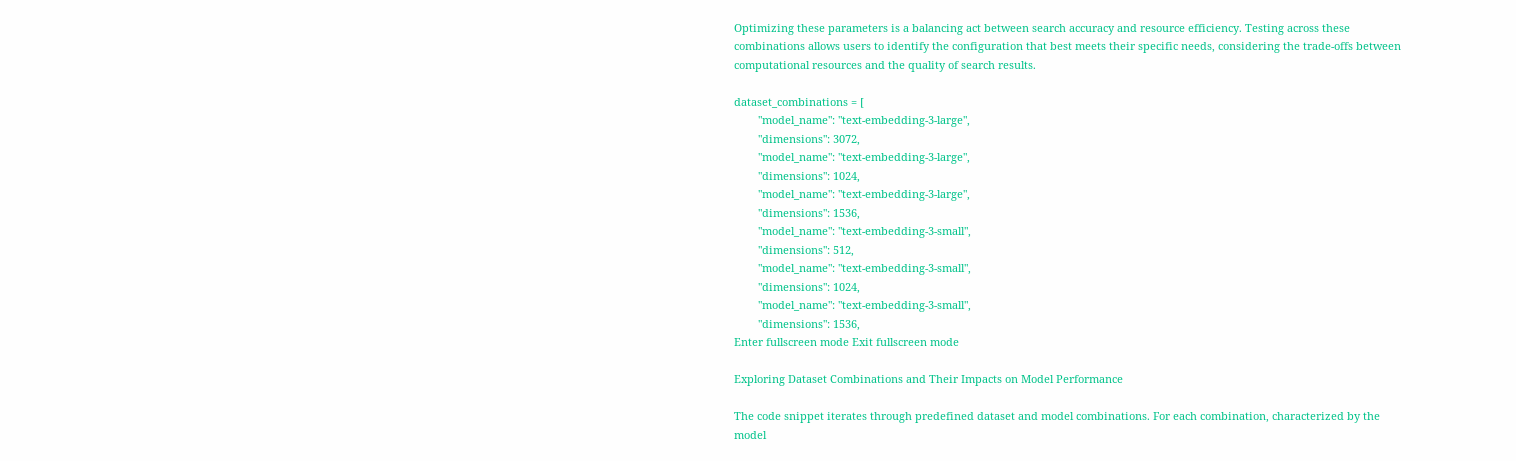Optimizing these parameters is a balancing act between search accuracy and resource efficiency. Testing across these combinations allows users to identify the configuration that best meets their specific needs, considering the trade-offs between computational resources and the quality of search results.

dataset_combinations = [
        "model_name": "text-embedding-3-large",
        "dimensions": 3072,
        "model_name": "text-embedding-3-large",
        "dimensions": 1024,
        "model_name": "text-embedding-3-large",
        "dimensions": 1536,
        "model_name": "text-embedding-3-small",
        "dimensions": 512,
        "model_name": "text-embedding-3-small",
        "dimensions": 1024,
        "model_name": "text-embedding-3-small",
        "dimensions": 1536,
Enter fullscreen mode Exit fullscreen mode

Exploring Dataset Combinations and Their Impacts on Model Performance

The code snippet iterates through predefined dataset and model combinations. For each combination, characterized by the model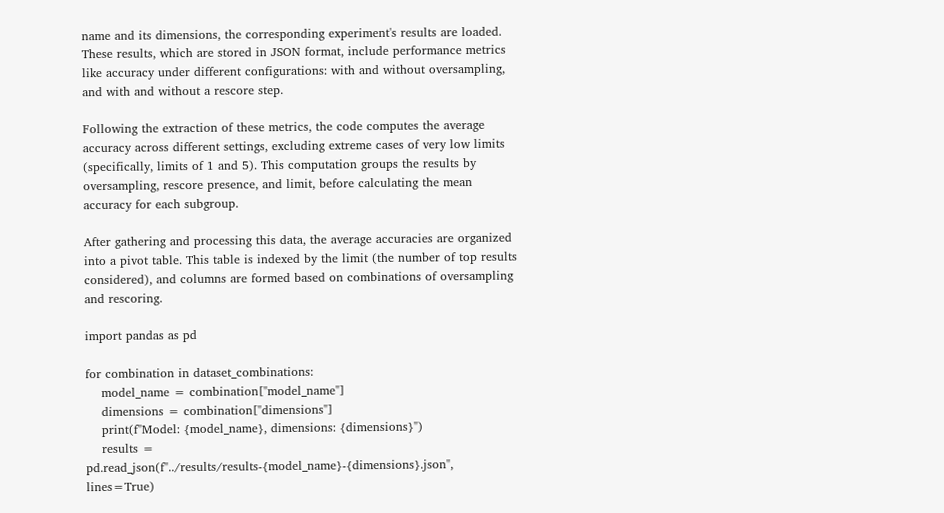name and its dimensions, the corresponding experiment's results are loaded. These results, which are stored in JSON format, include performance metrics like accuracy under different configurations: with and without oversampling, and with and without a rescore step.

Following the extraction of these metrics, the code computes the average accuracy across different settings, excluding extreme cases of very low limits (specifically, limits of 1 and 5). This computation groups the results by oversampling, rescore presence, and limit, before calculating the mean accuracy for each subgroup.

After gathering and processing this data, the average accuracies are organized into a pivot table. This table is indexed by the limit (the number of top results considered), and columns are formed based on combinations of oversampling and rescoring.

import pandas as pd

for combination in dataset_combinations:
    model_name = combination["model_name"]
    dimensions = combination["dimensions"]
    print(f"Model: {model_name}, dimensions: {dimensions}")
    results = pd.read_json(f"../results/results-{model_name}-{dimensions}.json", lines=True)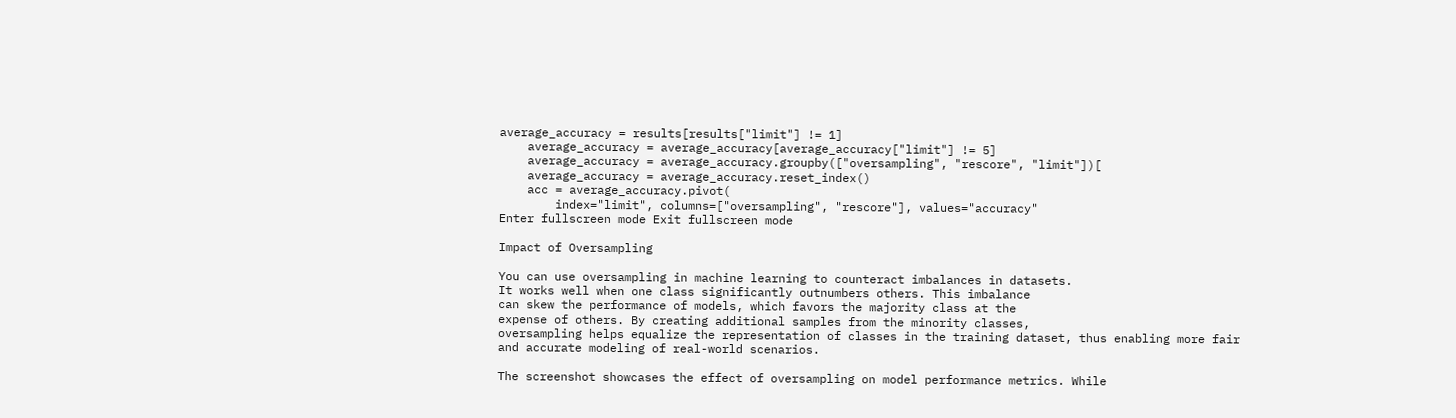average_accuracy = results[results["limit"] != 1]
    average_accuracy = average_accuracy[average_accuracy["limit"] != 5]
    average_accuracy = average_accuracy.groupby(["oversampling", "rescore", "limit"])[
    average_accuracy = average_accuracy.reset_index()
    acc = average_accuracy.pivot(
        index="limit", columns=["oversampling", "rescore"], values="accuracy"
Enter fullscreen mode Exit fullscreen mode

Impact of Oversampling

You can use oversampling in machine learning to counteract imbalances in datasets.
It works well when one class significantly outnumbers others. This imbalance
can skew the performance of models, which favors the majority class at the
expense of others. By creating additional samples from the minority classes,
oversampling helps equalize the representation of classes in the training dataset, thus enabling more fair and accurate modeling of real-world scenarios.

The screenshot showcases the effect of oversampling on model performance metrics. While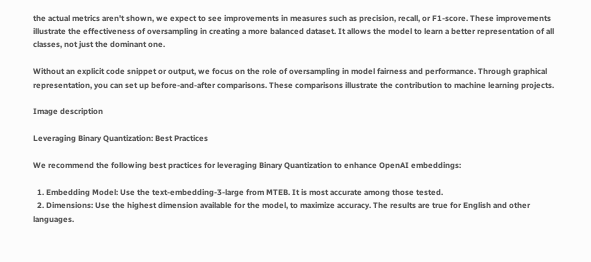the actual metrics aren't shown, we expect to see improvements in measures such as precision, recall, or F1-score. These improvements illustrate the effectiveness of oversampling in creating a more balanced dataset. It allows the model to learn a better representation of all classes, not just the dominant one.

Without an explicit code snippet or output, we focus on the role of oversampling in model fairness and performance. Through graphical representation, you can set up before-and-after comparisons. These comparisons illustrate the contribution to machine learning projects.

Image description

Leveraging Binary Quantization: Best Practices

We recommend the following best practices for leveraging Binary Quantization to enhance OpenAI embeddings:

  1. Embedding Model: Use the text-embedding-3-large from MTEB. It is most accurate among those tested.
  2. Dimensions: Use the highest dimension available for the model, to maximize accuracy. The results are true for English and other languages.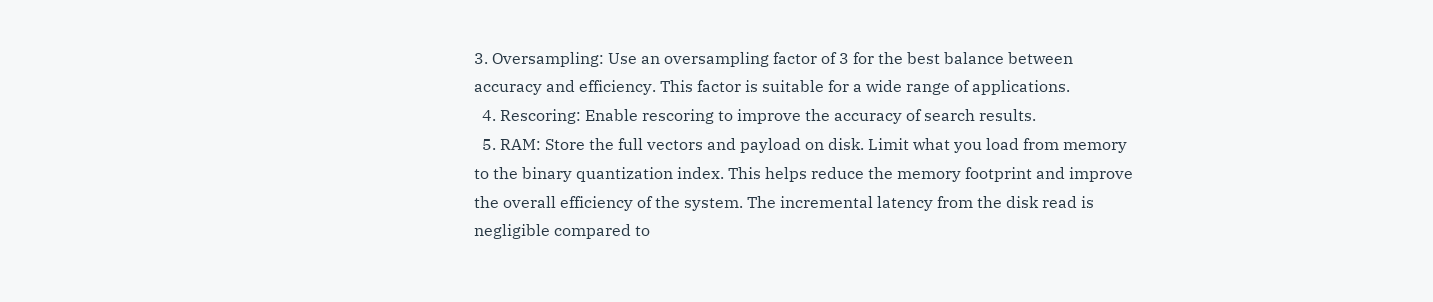3. Oversampling: Use an oversampling factor of 3 for the best balance between accuracy and efficiency. This factor is suitable for a wide range of applications.
  4. Rescoring: Enable rescoring to improve the accuracy of search results.
  5. RAM: Store the full vectors and payload on disk. Limit what you load from memory to the binary quantization index. This helps reduce the memory footprint and improve the overall efficiency of the system. The incremental latency from the disk read is negligible compared to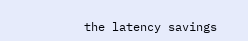the latency savings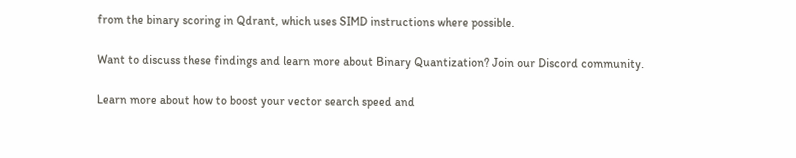from the binary scoring in Qdrant, which uses SIMD instructions where possible.

Want to discuss these findings and learn more about Binary Quantization? Join our Discord community.

Learn more about how to boost your vector search speed and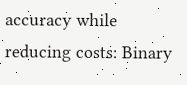accuracy while reducing costs: Binary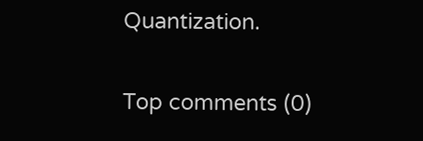Quantization.

Top comments (0)